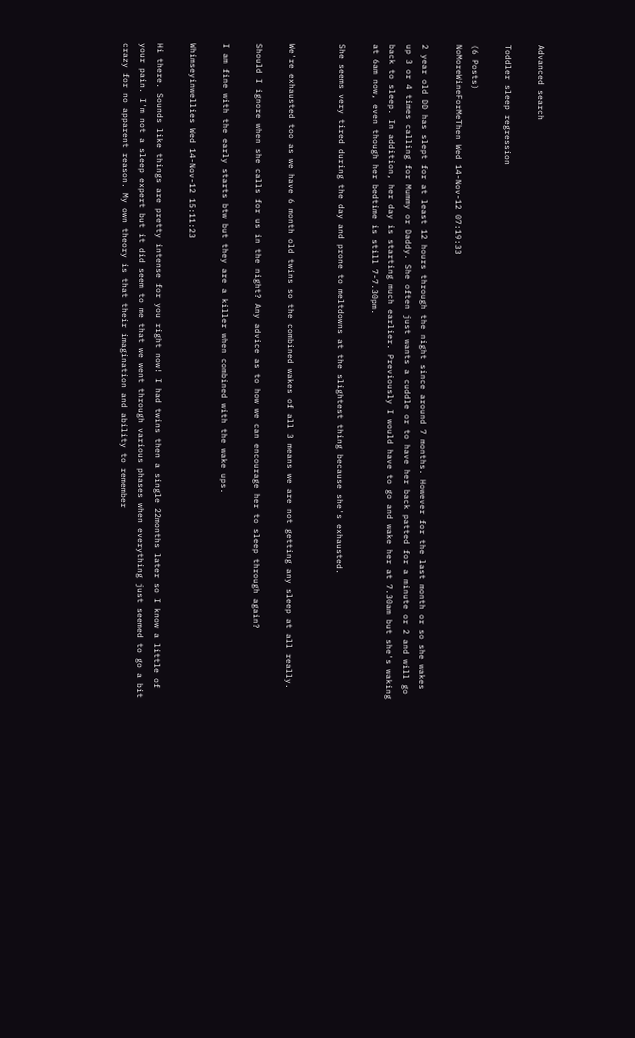Advanced search

Toddler sleep regression

(6 Posts)
NoMoreWineForMeThen Wed 14-Nov-12 07:19:33

2 year old DD has slept for at least 12 hours through the night since around 7 months. However for the last month or so she wakes up 3 or 4 times calling for Mummy or Daddy. She often just wants a cuddle or to have her back patted for a minute or 2 and will go back to sleep. In addition, her day is starting much earlier. Previously I would have to go and wake her at 7.30am but she's waking at 6am now, even though her bedtime is still 7-7.30pm.

She seems very tired during the day and prone to meltdowns at the slightest thing because she's exhausted.


We're exhausted too as we have 6 month old twins so the combined wakes of all 3 means we are not getting any sleep at all really.

Should I ignore when she calls for us in the night? Any advice as to how we can encourage her to sleep through again?

I am fine with the early starts btw but they are a killer when combined with the wake ups.

Whimseyinwellies Wed 14-Nov-12 15:11:23

Hi there. Sounds like things are pretty intense for you right now! I had twins then a single 22months later so I know a little of your pain. I'm not a sleep expert but it did seem to me that we went through various phases when everything just seemed to go a bit crazy for no apparent reason. My own theory is that their imagination and ability to remember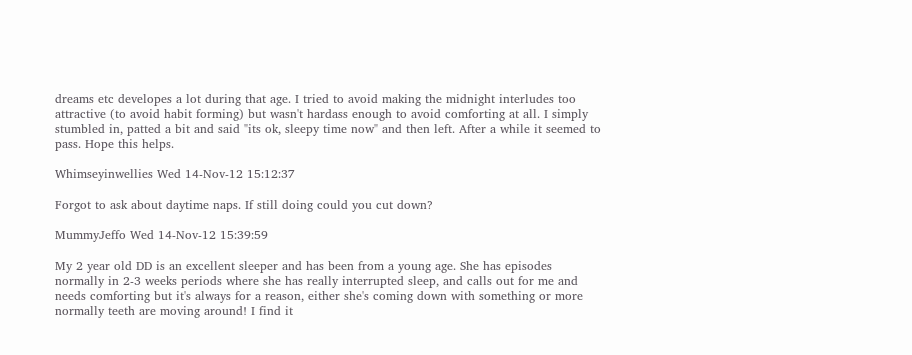dreams etc developes a lot during that age. I tried to avoid making the midnight interludes too attractive (to avoid habit forming) but wasn't hardass enough to avoid comforting at all. I simply stumbled in, patted a bit and said "its ok, sleepy time now" and then left. After a while it seemed to pass. Hope this helps.

Whimseyinwellies Wed 14-Nov-12 15:12:37

Forgot to ask about daytime naps. If still doing could you cut down?

MummyJeffo Wed 14-Nov-12 15:39:59

My 2 year old DD is an excellent sleeper and has been from a young age. She has episodes normally in 2-3 weeks periods where she has really interrupted sleep, and calls out for me and needs comforting but it's always for a reason, either she's coming down with something or more normally teeth are moving around! I find it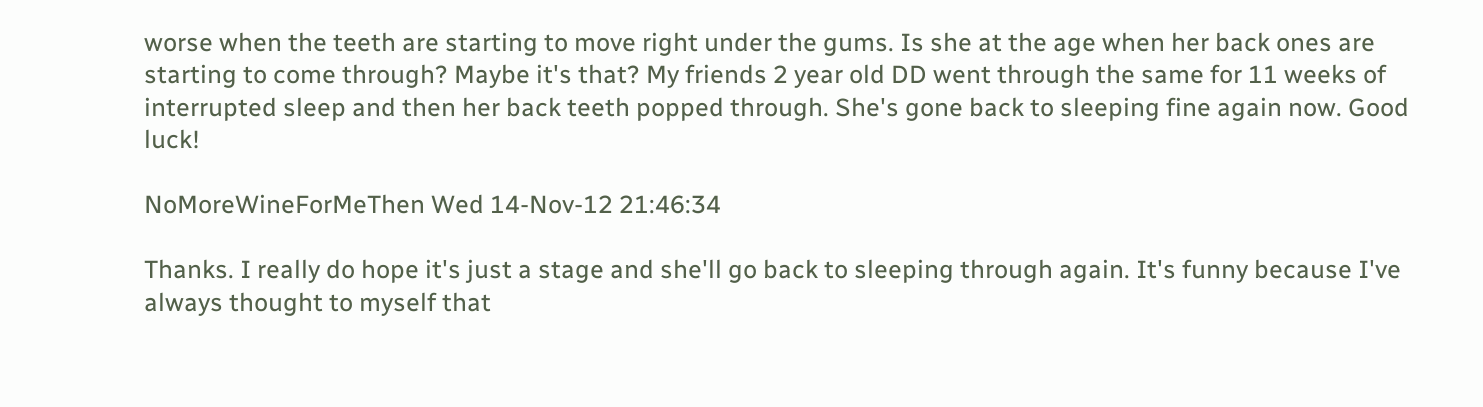worse when the teeth are starting to move right under the gums. Is she at the age when her back ones are starting to come through? Maybe it's that? My friends 2 year old DD went through the same for 11 weeks of interrupted sleep and then her back teeth popped through. She's gone back to sleeping fine again now. Good luck!

NoMoreWineForMeThen Wed 14-Nov-12 21:46:34

Thanks. I really do hope it's just a stage and she'll go back to sleeping through again. It's funny because I've always thought to myself that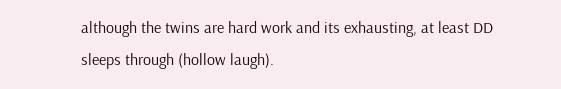although the twins are hard work and its exhausting, at least DD sleeps through (hollow laugh).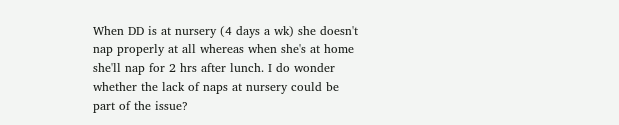When DD is at nursery (4 days a wk) she doesn't nap properly at all whereas when she's at home she'll nap for 2 hrs after lunch. I do wonder whether the lack of naps at nursery could be part of the issue?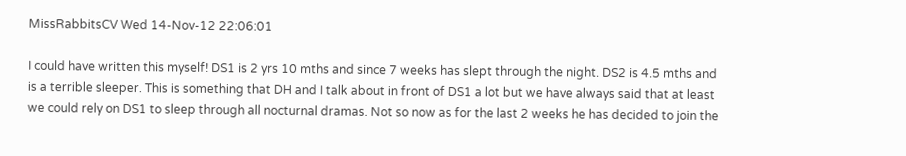MissRabbitsCV Wed 14-Nov-12 22:06:01

I could have written this myself! DS1 is 2 yrs 10 mths and since 7 weeks has slept through the night. DS2 is 4.5 mths and is a terrible sleeper. This is something that DH and I talk about in front of DS1 a lot but we have always said that at least we could rely on DS1 to sleep through all nocturnal dramas. Not so now as for the last 2 weeks he has decided to join the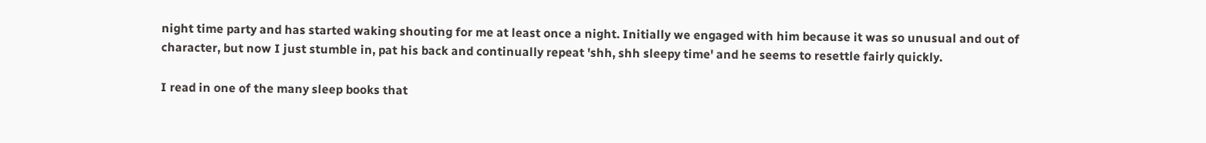night time party and has started waking shouting for me at least once a night. Initially we engaged with him because it was so unusual and out of character, but now I just stumble in, pat his back and continually repeat 'shh, shh sleepy time' and he seems to resettle fairly quickly.

I read in one of the many sleep books that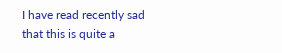I have read recently sad that this is quite a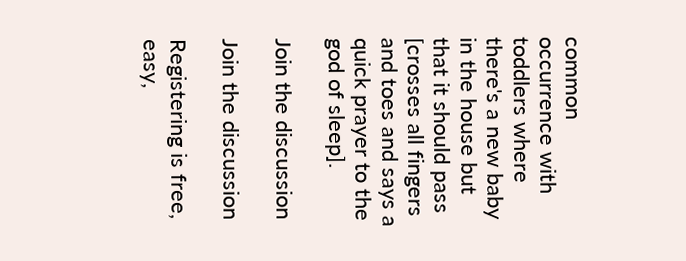common occurrence with toddlers where there's a new baby in the house but that it should pass [crosses all fingers and toes and says a quick prayer to the god of sleep].

Join the discussion

Join the discussion

Registering is free, easy,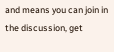and means you can join in the discussion, get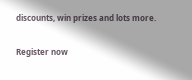discounts, win prizes and lots more.

Register now